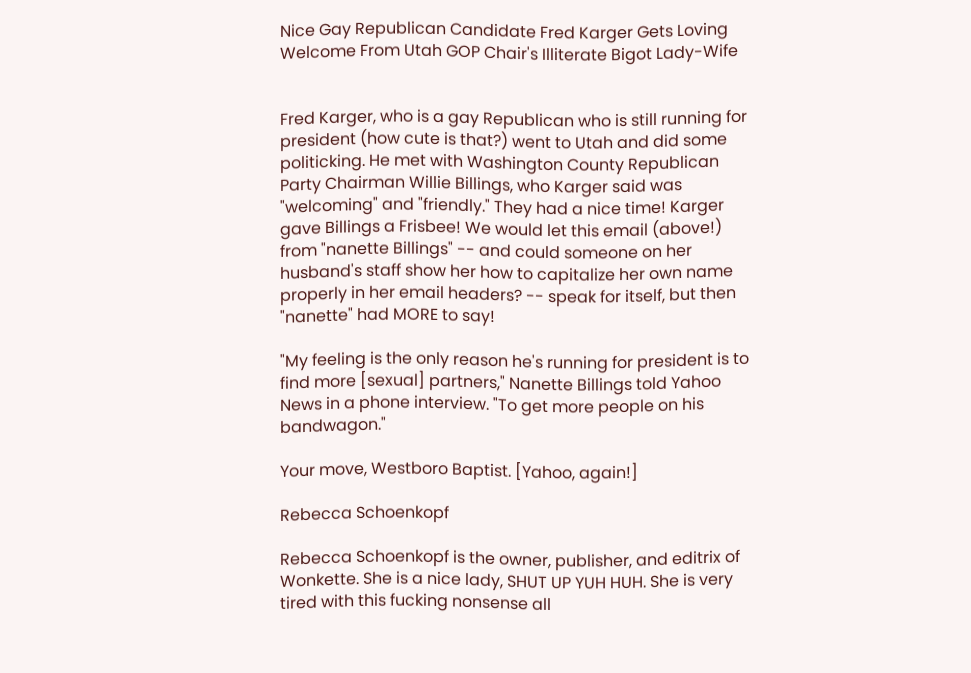Nice Gay Republican Candidate Fred Karger Gets Loving Welcome From Utah GOP Chair's Illiterate Bigot Lady-Wife


Fred Karger, who is a gay Republican who is still running for president (how cute is that?) went to Utah and did some politicking. He met with Washington County Republican Party Chairman Willie Billings, who Karger said was "welcoming" and "friendly." They had a nice time! Karger gave Billings a Frisbee! We would let this email (above!) from "nanette Billings" -- and could someone on her husband's staff show her how to capitalize her own name properly in her email headers? -- speak for itself, but then "nanette" had MORE to say!

"My feeling is the only reason he's running for president is to find more [sexual] partners," Nanette Billings told Yahoo News in a phone interview. "To get more people on his bandwagon."

Your move, Westboro Baptist. [Yahoo, again!]

Rebecca Schoenkopf

Rebecca Schoenkopf is the owner, publisher, and editrix of Wonkette. She is a nice lady, SHUT UP YUH HUH. She is very tired with this fucking nonsense all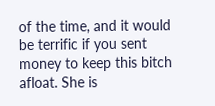of the time, and it would be terrific if you sent money to keep this bitch afloat. She is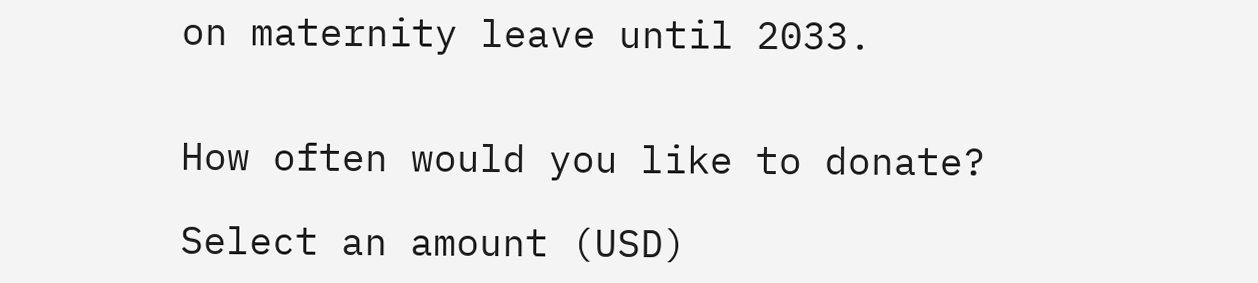on maternity leave until 2033.


How often would you like to donate?

Select an amount (USD)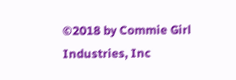©2018 by Commie Girl Industries, Inc